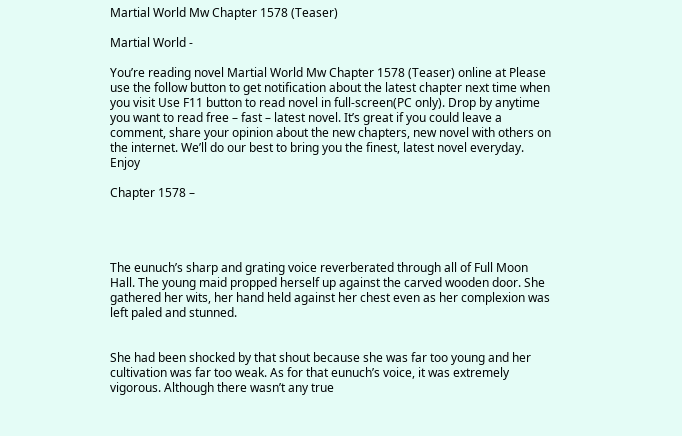Martial World Mw Chapter 1578 (Teaser)

Martial World -

You’re reading novel Martial World Mw Chapter 1578 (Teaser) online at Please use the follow button to get notification about the latest chapter next time when you visit Use F11 button to read novel in full-screen(PC only). Drop by anytime you want to read free – fast – latest novel. It’s great if you could leave a comment, share your opinion about the new chapters, new novel with others on the internet. We’ll do our best to bring you the finest, latest novel everyday. Enjoy

Chapter 1578 –




The eunuch’s sharp and grating voice reverberated through all of Full Moon Hall. The young maid propped herself up against the carved wooden door. She gathered her wits, her hand held against her chest even as her complexion was left paled and stunned.


She had been shocked by that shout because she was far too young and her cultivation was far too weak. As for that eunuch’s voice, it was extremely vigorous. Although there wasn’t any true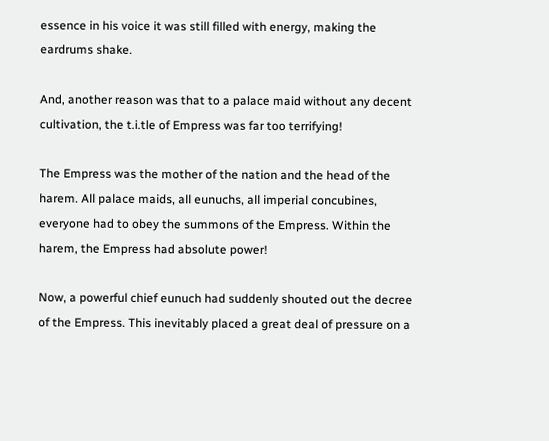essence in his voice it was still filled with energy, making the eardrums shake.

And, another reason was that to a palace maid without any decent cultivation, the t.i.tle of Empress was far too terrifying!

The Empress was the mother of the nation and the head of the harem. All palace maids, all eunuchs, all imperial concubines, everyone had to obey the summons of the Empress. Within the harem, the Empress had absolute power!

Now, a powerful chief eunuch had suddenly shouted out the decree of the Empress. This inevitably placed a great deal of pressure on a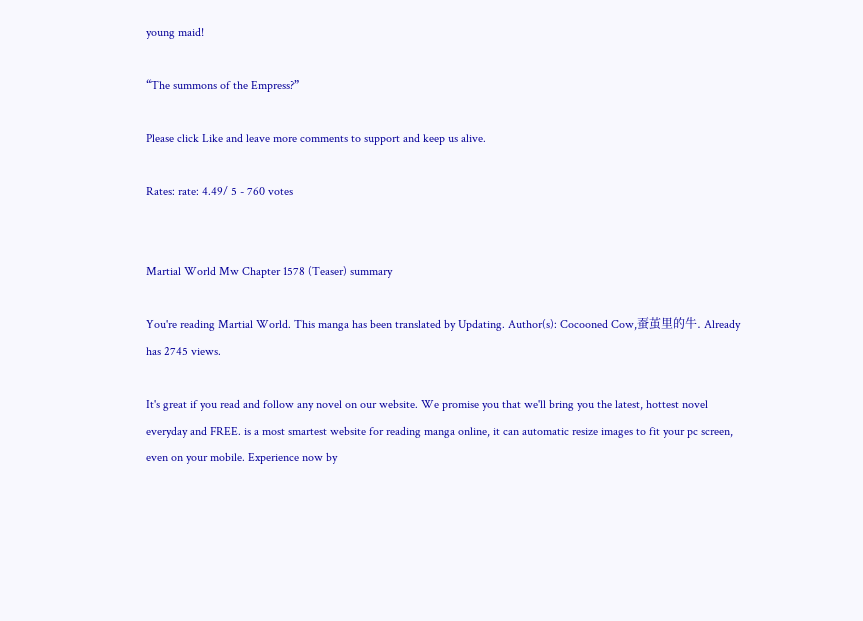young maid!

“The summons of the Empress?”

Please click Like and leave more comments to support and keep us alive.

Rates: rate: 4.49/ 5 - 760 votes


Martial World Mw Chapter 1578 (Teaser) summary

You're reading Martial World. This manga has been translated by Updating. Author(s): Cocooned Cow,蚕茧里的牛. Already has 2745 views.

It's great if you read and follow any novel on our website. We promise you that we'll bring you the latest, hottest novel everyday and FREE. is a most smartest website for reading manga online, it can automatic resize images to fit your pc screen, even on your mobile. Experience now by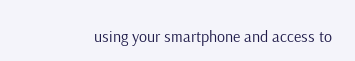using your smartphone and access to